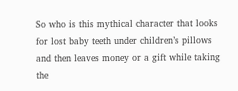So who is this mythical character that looks for lost baby teeth under children’s pillows and then leaves money or a gift while taking the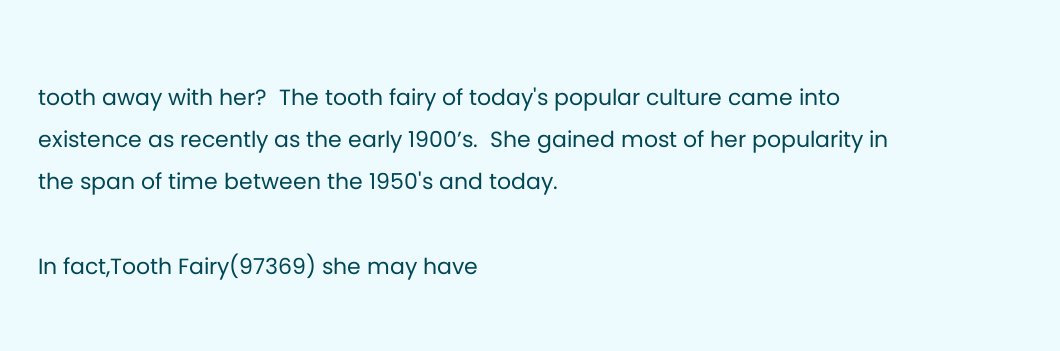tooth away with her?  The tooth fairy of today's popular culture came into existence as recently as the early 1900’s.  She gained most of her popularity in the span of time between the 1950's and today.

In fact,Tooth Fairy(97369) she may have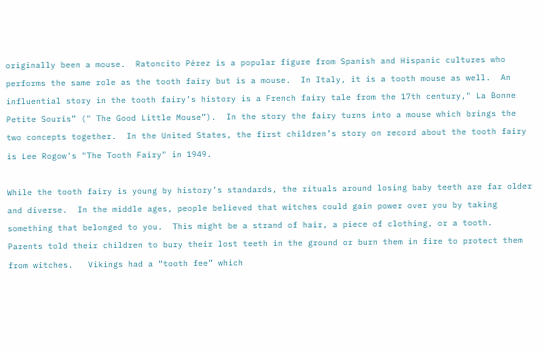originally been a mouse.  Ratoncito Pérez is a popular figure from Spanish and Hispanic cultures who performs the same role as the tooth fairy but is a mouse.  In Italy, it is a tooth mouse as well.  An influential story in the tooth fairy’s history is a French fairy tale from the 17th century," La Bonne Petite Souris” (" The Good Little Mouse”).  In the story the fairy turns into a mouse which brings the two concepts together.  In the United States, the first children’s story on record about the tooth fairy is Lee Rogow's "The Tooth Fairy" in 1949.

While the tooth fairy is young by history’s standards, the rituals around losing baby teeth are far older and diverse.  In the middle ages, people believed that witches could gain power over you by taking something that belonged to you.  This might be a strand of hair, a piece of clothing, or a tooth.  Parents told their children to bury their lost teeth in the ground or burn them in fire to protect them from witches.   Vikings had a “tooth fee” which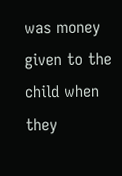was money given to the child when they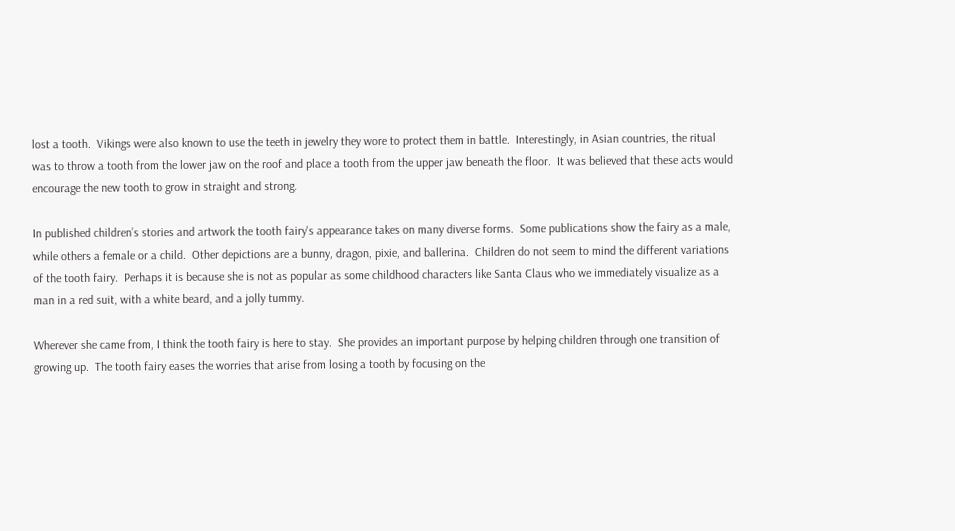lost a tooth.  Vikings were also known to use the teeth in jewelry they wore to protect them in battle.  Interestingly, in Asian countries, the ritual was to throw a tooth from the lower jaw on the roof and place a tooth from the upper jaw beneath the floor.  It was believed that these acts would encourage the new tooth to grow in straight and strong.

In published children’s stories and artwork the tooth fairy's appearance takes on many diverse forms.  Some publications show the fairy as a male, while others a female or a child.  Other depictions are a bunny, dragon, pixie, and ballerina.  Children do not seem to mind the different variations of the tooth fairy.  Perhaps it is because she is not as popular as some childhood characters like Santa Claus who we immediately visualize as a man in a red suit, with a white beard, and a jolly tummy.

Wherever she came from, I think the tooth fairy is here to stay.  She provides an important purpose by helping children through one transition of growing up.  The tooth fairy eases the worries that arise from losing a tooth by focusing on the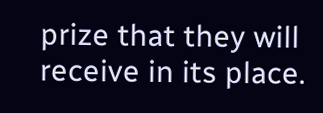prize that they will receive in its place.